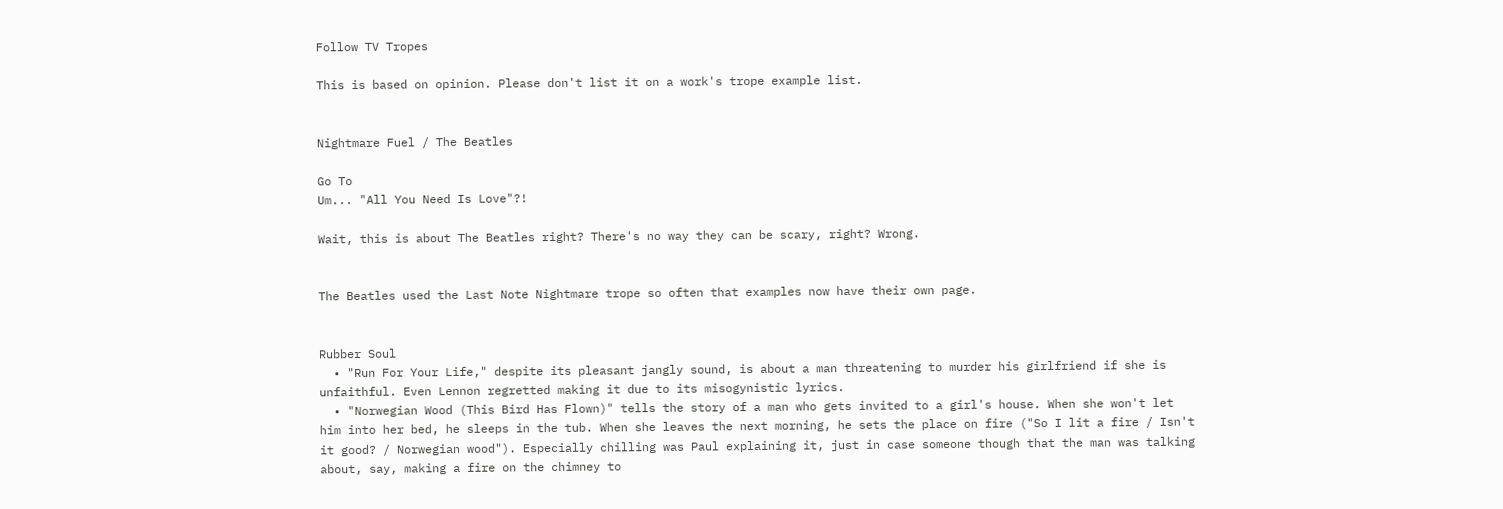Follow TV Tropes

This is based on opinion. Please don't list it on a work's trope example list.


Nightmare Fuel / The Beatles

Go To
Um... "All You Need Is Love"?!

Wait, this is about The Beatles right? There's no way they can be scary, right? Wrong.


The Beatles used the Last Note Nightmare trope so often that examples now have their own page.


Rubber Soul
  • "Run For Your Life," despite its pleasant jangly sound, is about a man threatening to murder his girlfriend if she is unfaithful. Even Lennon regretted making it due to its misogynistic lyrics.
  • "Norwegian Wood (This Bird Has Flown)" tells the story of a man who gets invited to a girl's house. When she won't let him into her bed, he sleeps in the tub. When she leaves the next morning, he sets the place on fire ("So I lit a fire / Isn't it good? / Norwegian wood"). Especially chilling was Paul explaining it, just in case someone though that the man was talking about, say, making a fire on the chimney to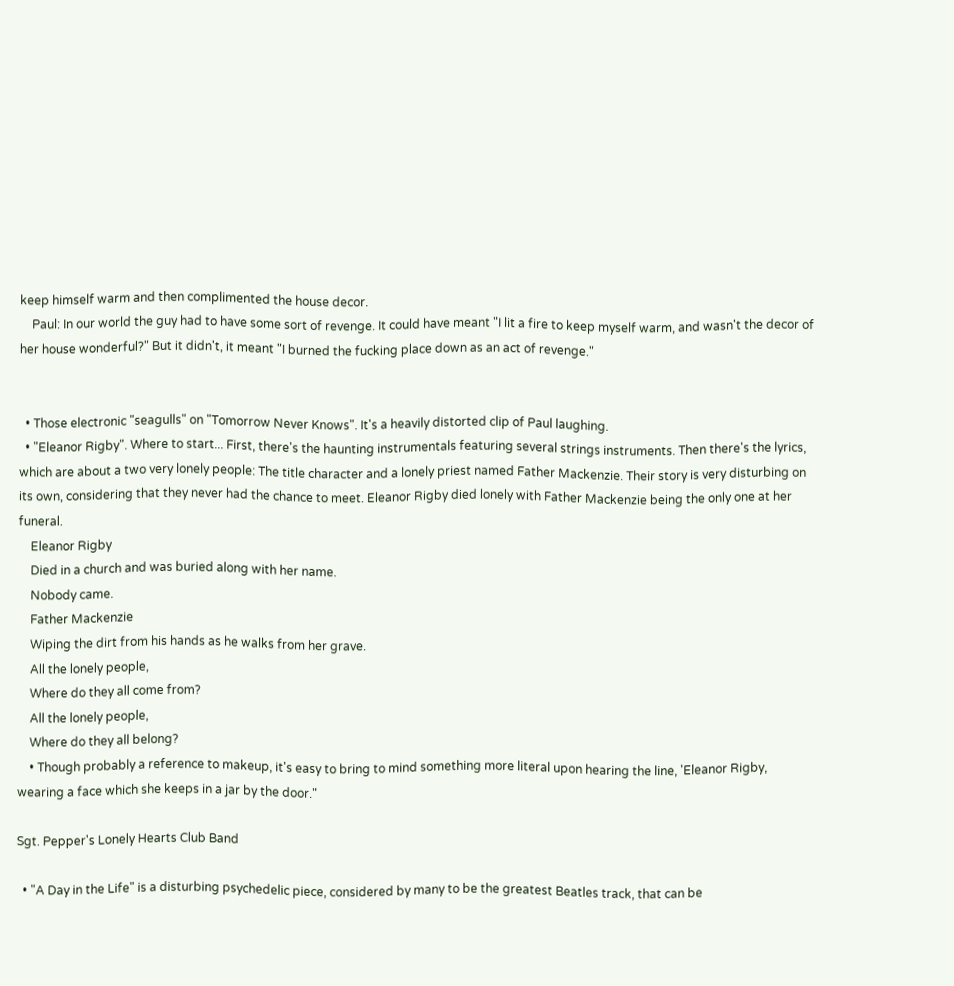keep himself warm and then complimented the house decor.
    Paul: In our world the guy had to have some sort of revenge. It could have meant "I lit a fire to keep myself warm, and wasn't the decor of her house wonderful?" But it didn't, it meant "I burned the fucking place down as an act of revenge."


  • Those electronic "seagulls" on "Tomorrow Never Knows". It's a heavily distorted clip of Paul laughing.
  • "Eleanor Rigby". Where to start... First, there's the haunting instrumentals featuring several strings instruments. Then there's the lyrics, which are about a two very lonely people: The title character and a lonely priest named Father Mackenzie. Their story is very disturbing on its own, considering that they never had the chance to meet. Eleanor Rigby died lonely with Father Mackenzie being the only one at her funeral.
    Eleanor Rigby
    Died in a church and was buried along with her name.
    Nobody came.
    Father Mackenzie
    Wiping the dirt from his hands as he walks from her grave.
    All the lonely people,
    Where do they all come from?
    All the lonely people,
    Where do they all belong?
    • Though probably a reference to makeup, it's easy to bring to mind something more literal upon hearing the line, 'Eleanor Rigby, wearing a face which she keeps in a jar by the door."

Sgt. Pepper's Lonely Hearts Club Band

  • "A Day in the Life" is a disturbing psychedelic piece, considered by many to be the greatest Beatles track, that can be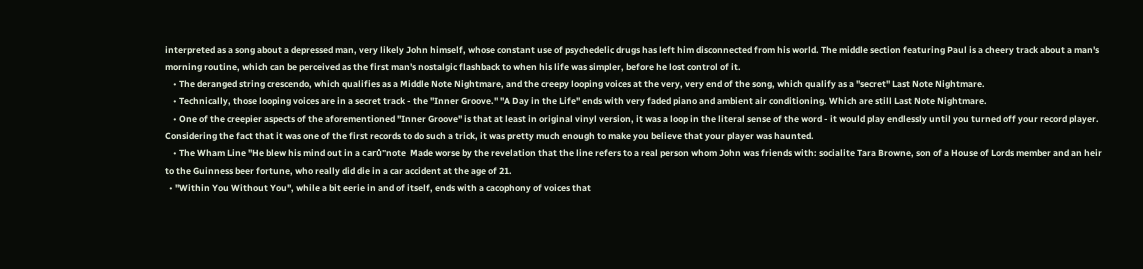interpreted as a song about a depressed man, very likely John himself, whose constant use of psychedelic drugs has left him disconnected from his world. The middle section featuring Paul is a cheery track about a man's morning routine, which can be perceived as the first man's nostalgic flashback to when his life was simpler, before he lost control of it.
    • The deranged string crescendo, which qualifies as a Middle Note Nightmare, and the creepy looping voices at the very, very end of the song, which qualify as a "secret" Last Note Nightmare.
    • Technically, those looping voices are in a secret track - the "Inner Groove." "A Day in the Life" ends with very faded piano and ambient air conditioning. Which are still Last Note Nightmare.
    • One of the creepier aspects of the aforementioned "Inner Groove" is that at least in original vinyl version, it was a loop in the literal sense of the word - it would play endlessly until you turned off your record player. Considering the fact that it was one of the first records to do such a trick, it was pretty much enough to make you believe that your player was haunted.
    • The Wham Line "He blew his mind out in a carů"note  Made worse by the revelation that the line refers to a real person whom John was friends with: socialite Tara Browne, son of a House of Lords member and an heir to the Guinness beer fortune, who really did die in a car accident at the age of 21.
  • "Within You Without You", while a bit eerie in and of itself, ends with a cacophony of voices that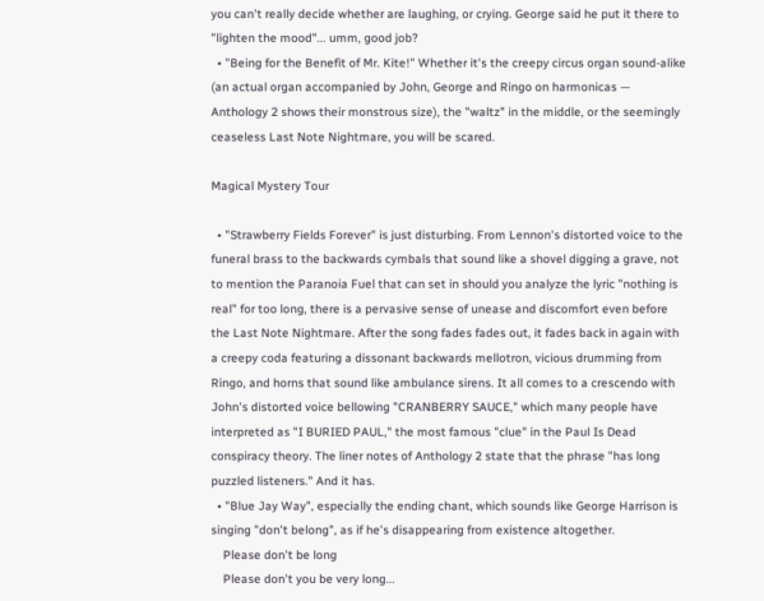you can't really decide whether are laughing, or crying. George said he put it there to "lighten the mood"... umm, good job?
  • "Being for the Benefit of Mr. Kite!" Whether it's the creepy circus organ sound-alike (an actual organ accompanied by John, George and Ringo on harmonicas — Anthology 2 shows their monstrous size), the "waltz" in the middle, or the seemingly ceaseless Last Note Nightmare, you will be scared.

Magical Mystery Tour

  • "Strawberry Fields Forever" is just disturbing. From Lennon's distorted voice to the funeral brass to the backwards cymbals that sound like a shovel digging a grave, not to mention the Paranoia Fuel that can set in should you analyze the lyric "nothing is real" for too long, there is a pervasive sense of unease and discomfort even before the Last Note Nightmare. After the song fades fades out, it fades back in again with a creepy coda featuring a dissonant backwards mellotron, vicious drumming from Ringo, and horns that sound like ambulance sirens. It all comes to a crescendo with John's distorted voice bellowing "CRANBERRY SAUCE," which many people have interpreted as "I BURIED PAUL," the most famous "clue" in the Paul Is Dead conspiracy theory. The liner notes of Anthology 2 state that the phrase "has long puzzled listeners." And it has.
  • "Blue Jay Way", especially the ending chant, which sounds like George Harrison is singing "don't belong", as if he's disappearing from existence altogether.
    Please don't be long
    Please don't you be very long...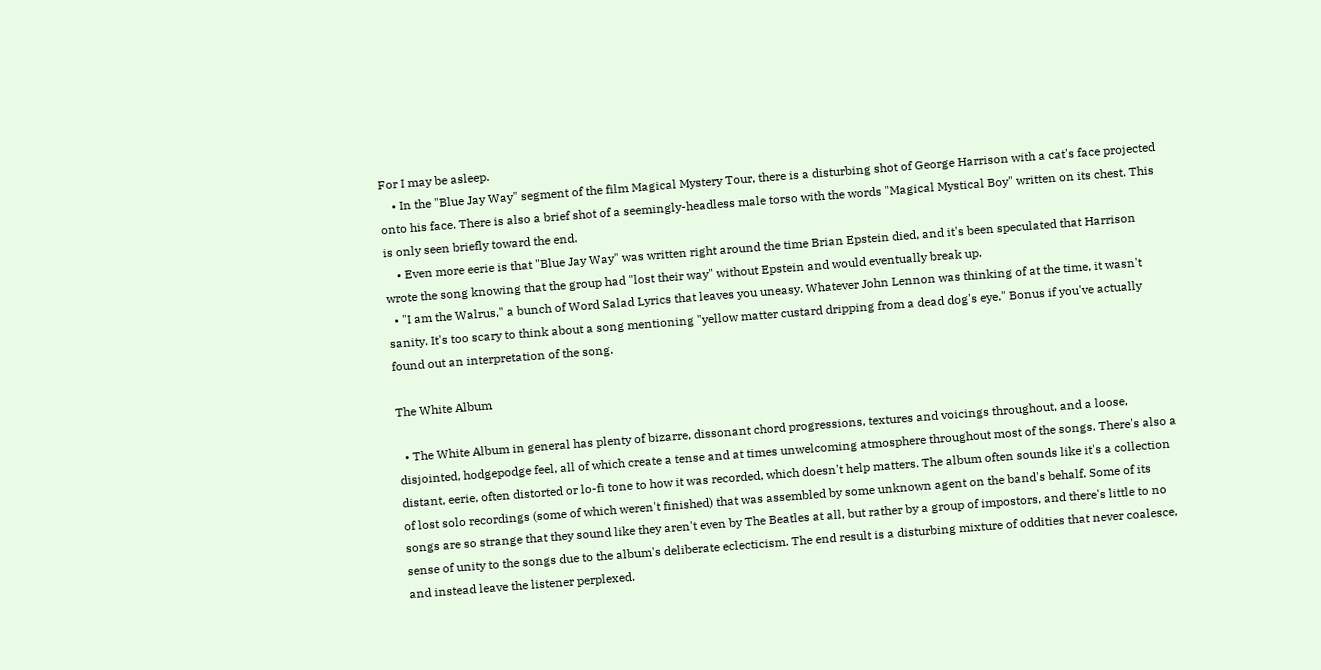For I may be asleep.
    • In the "Blue Jay Way" segment of the film Magical Mystery Tour, there is a disturbing shot of George Harrison with a cat's face projected onto his face. There is also a brief shot of a seemingly-headless male torso with the words "Magical Mystical Boy" written on its chest. This is only seen briefly toward the end.
    • Even more eerie is that "Blue Jay Way" was written right around the time Brian Epstein died, and it's been speculated that Harrison wrote the song knowing that the group had "lost their way" without Epstein and would eventually break up.
  • "I am the Walrus," a bunch of Word Salad Lyrics that leaves you uneasy. Whatever John Lennon was thinking of at the time, it wasn't sanity. It's too scary to think about a song mentioning "yellow matter custard dripping from a dead dog's eye." Bonus if you've actually found out an interpretation of the song.

The White Album

  • The White Album in general has plenty of bizarre, dissonant chord progressions, textures and voicings throughout, and a loose, disjointed, hodgepodge feel, all of which create a tense and at times unwelcoming atmosphere throughout most of the songs. There's also a distant, eerie, often distorted or lo-fi tone to how it was recorded, which doesn't help matters. The album often sounds like it's a collection of lost solo recordings (some of which weren't finished) that was assembled by some unknown agent on the band's behalf. Some of its songs are so strange that they sound like they aren't even by The Beatles at all, but rather by a group of impostors, and there's little to no sense of unity to the songs due to the album's deliberate eclecticism. The end result is a disturbing mixture of oddities that never coalesce, and instead leave the listener perplexed.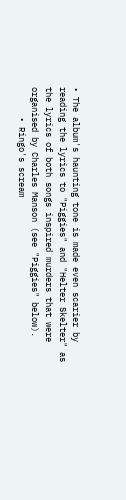• The album's haunting tone is made even scarier by reading the lyrics to "Piggies" and "Helter Skelter" as the lyrics of both songs inspired murders that were organised by Charles Manson (see "Piggies" below).
      • Ringo's scream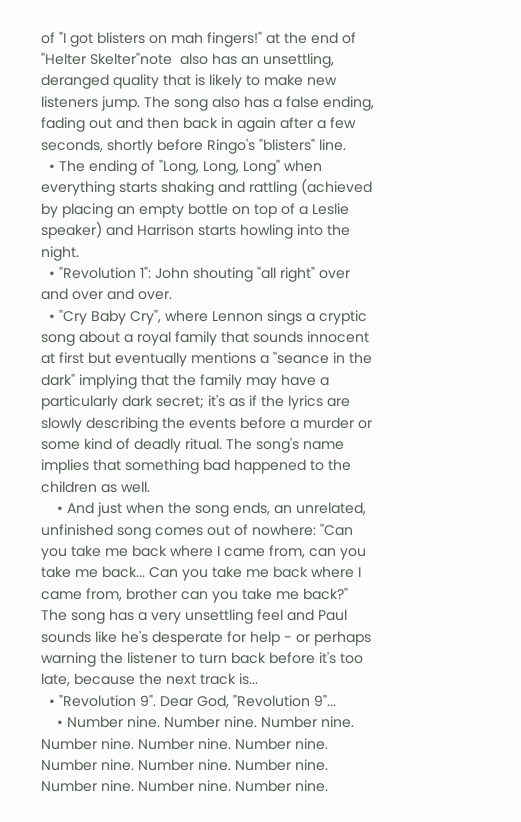of "I got blisters on mah fingers!" at the end of "Helter Skelter"note  also has an unsettling, deranged quality that is likely to make new listeners jump. The song also has a false ending, fading out and then back in again after a few seconds, shortly before Ringo's "blisters" line.
  • The ending of "Long, Long, Long" when everything starts shaking and rattling (achieved by placing an empty bottle on top of a Leslie speaker) and Harrison starts howling into the night.
  • "Revolution 1": John shouting "all right" over and over and over.
  • "Cry Baby Cry", where Lennon sings a cryptic song about a royal family that sounds innocent at first but eventually mentions a "seance in the dark" implying that the family may have a particularly dark secret; it's as if the lyrics are slowly describing the events before a murder or some kind of deadly ritual. The song's name implies that something bad happened to the children as well.
    • And just when the song ends, an unrelated, unfinished song comes out of nowhere: "Can you take me back where I came from, can you take me back... Can you take me back where I came from, brother can you take me back?" The song has a very unsettling feel and Paul sounds like he's desperate for help - or perhaps warning the listener to turn back before it's too late, because the next track is...
  • "Revolution 9". Dear God, "Revolution 9"...
    • Number nine. Number nine. Number nine. Number nine. Number nine. Number nine. Number nine. Number nine. Number nine. Number nine. Number nine. Number nine.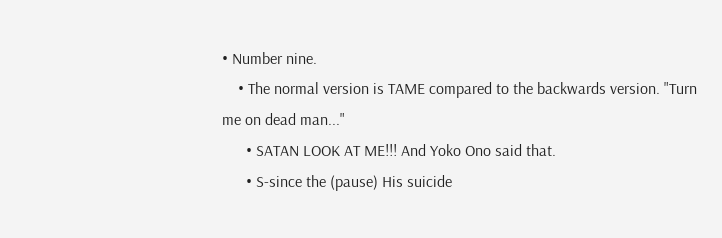• Number nine.
    • The normal version is TAME compared to the backwards version. "Turn me on dead man..."
      • SATAN LOOK AT ME!!! And Yoko Ono said that.
      • S-since the (pause) His suicide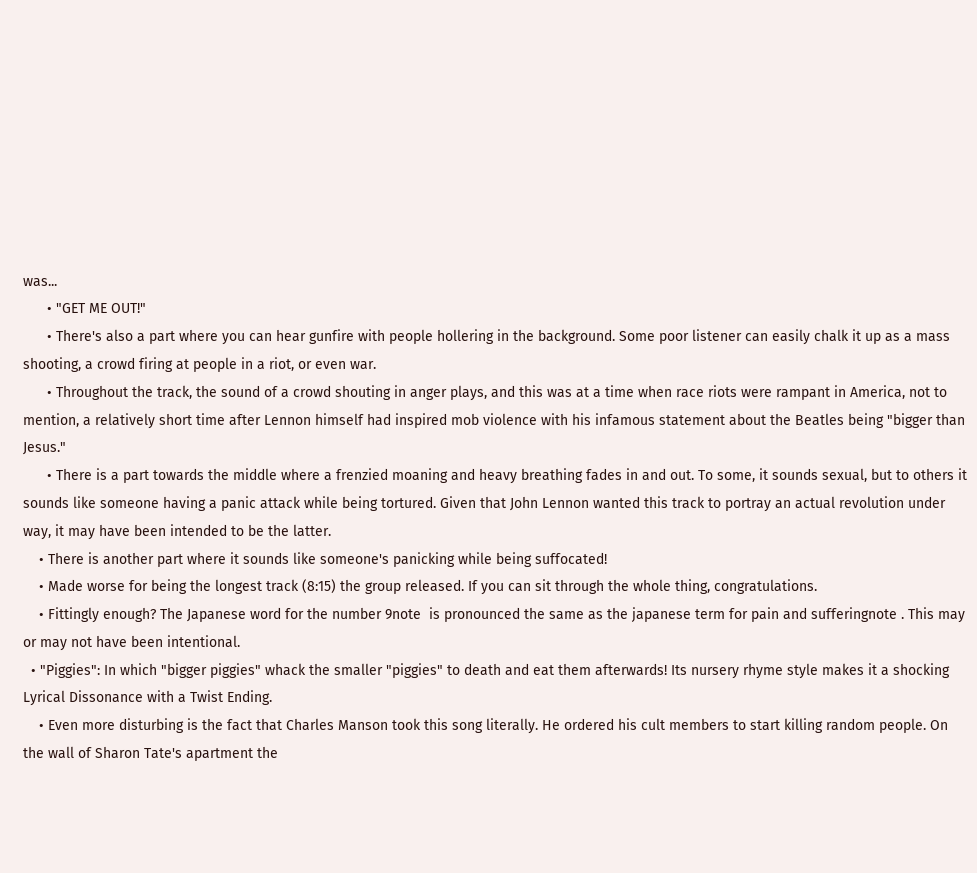was...
      • "GET ME OUT!"
      • There's also a part where you can hear gunfire with people hollering in the background. Some poor listener can easily chalk it up as a mass shooting, a crowd firing at people in a riot, or even war.
      • Throughout the track, the sound of a crowd shouting in anger plays, and this was at a time when race riots were rampant in America, not to mention, a relatively short time after Lennon himself had inspired mob violence with his infamous statement about the Beatles being "bigger than Jesus."
      • There is a part towards the middle where a frenzied moaning and heavy breathing fades in and out. To some, it sounds sexual, but to others it sounds like someone having a panic attack while being tortured. Given that John Lennon wanted this track to portray an actual revolution under way, it may have been intended to be the latter.
    • There is another part where it sounds like someone's panicking while being suffocated!
    • Made worse for being the longest track (8:15) the group released. If you can sit through the whole thing, congratulations.
    • Fittingly enough? The Japanese word for the number 9note  is pronounced the same as the japanese term for pain and sufferingnote . This may or may not have been intentional.
  • "Piggies": In which "bigger piggies" whack the smaller "piggies" to death and eat them afterwards! Its nursery rhyme style makes it a shocking Lyrical Dissonance with a Twist Ending.
    • Even more disturbing is the fact that Charles Manson took this song literally. He ordered his cult members to start killing random people. On the wall of Sharon Tate's apartment the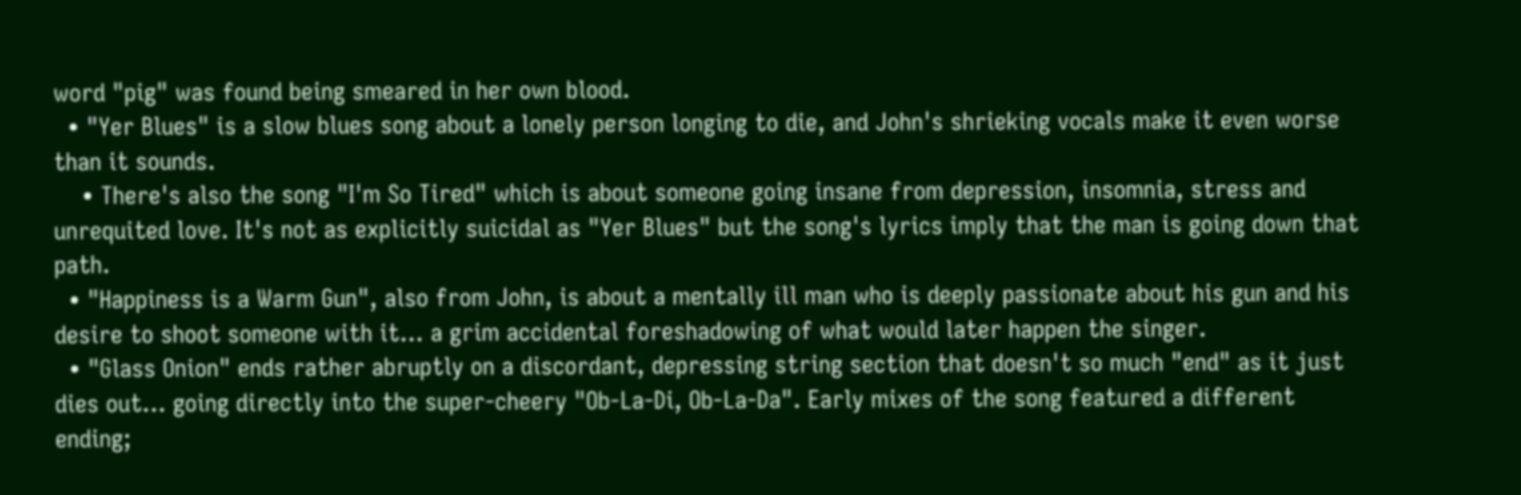word "pig" was found being smeared in her own blood.
  • "Yer Blues" is a slow blues song about a lonely person longing to die, and John's shrieking vocals make it even worse than it sounds.
    • There's also the song "I'm So Tired" which is about someone going insane from depression, insomnia, stress and unrequited love. It's not as explicitly suicidal as "Yer Blues" but the song's lyrics imply that the man is going down that path.
  • "Happiness is a Warm Gun", also from John, is about a mentally ill man who is deeply passionate about his gun and his desire to shoot someone with it... a grim accidental foreshadowing of what would later happen the singer.
  • "Glass Onion" ends rather abruptly on a discordant, depressing string section that doesn't so much "end" as it just dies out... going directly into the super-cheery "Ob-La-Di, Ob-La-Da". Early mixes of the song featured a different ending;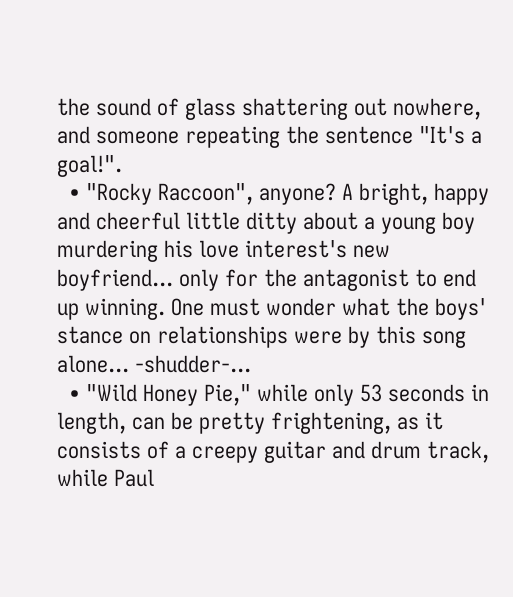the sound of glass shattering out nowhere, and someone repeating the sentence "It's a goal!".
  • "Rocky Raccoon", anyone? A bright, happy and cheerful little ditty about a young boy murdering his love interest's new boyfriend... only for the antagonist to end up winning. One must wonder what the boys' stance on relationships were by this song alone... -shudder-...
  • "Wild Honey Pie," while only 53 seconds in length, can be pretty frightening, as it consists of a creepy guitar and drum track, while Paul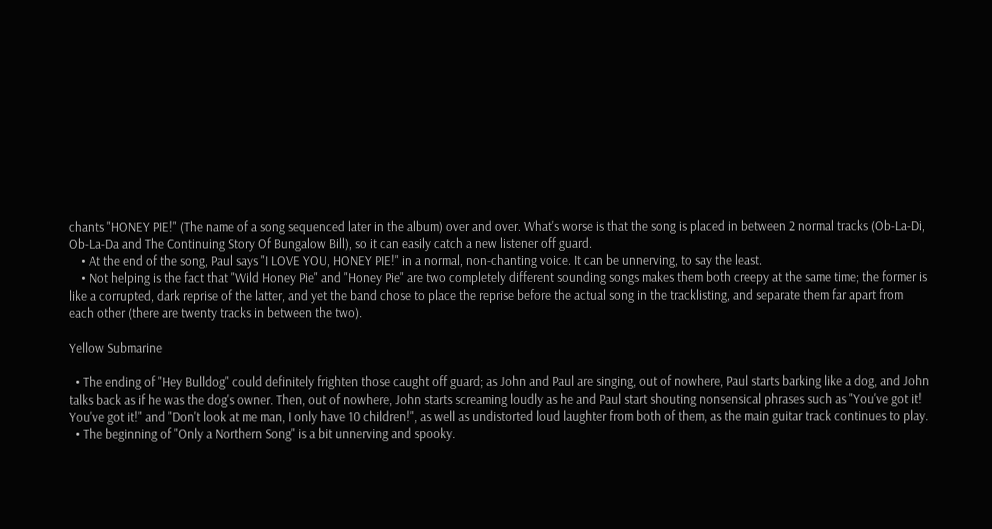chants "HONEY PIE!" (The name of a song sequenced later in the album) over and over. What's worse is that the song is placed in between 2 normal tracks (Ob-La-Di, Ob-La-Da and The Continuing Story Of Bungalow Bill), so it can easily catch a new listener off guard.
    • At the end of the song, Paul says "I LOVE YOU, HONEY PIE!" in a normal, non-chanting voice. It can be unnerving, to say the least.
    • Not helping is the fact that "Wild Honey Pie" and "Honey Pie" are two completely different sounding songs makes them both creepy at the same time; the former is like a corrupted, dark reprise of the latter, and yet the band chose to place the reprise before the actual song in the tracklisting, and separate them far apart from each other (there are twenty tracks in between the two).

Yellow Submarine

  • The ending of "Hey Bulldog" could definitely frighten those caught off guard; as John and Paul are singing, out of nowhere, Paul starts barking like a dog, and John talks back as if he was the dog's owner. Then, out of nowhere, John starts screaming loudly as he and Paul start shouting nonsensical phrases such as "You've got it! You've got it!" and "Don't look at me man, I only have 10 children!", as well as undistorted loud laughter from both of them, as the main guitar track continues to play.
  • The beginning of "Only a Northern Song" is a bit unnerving and spooky.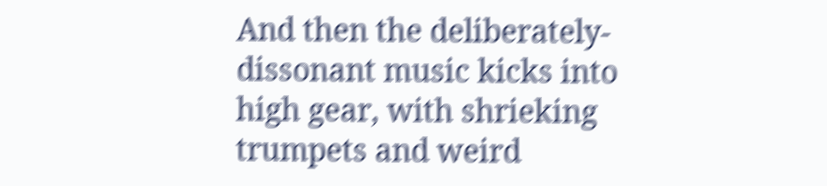And then the deliberately-dissonant music kicks into high gear, with shrieking trumpets and weird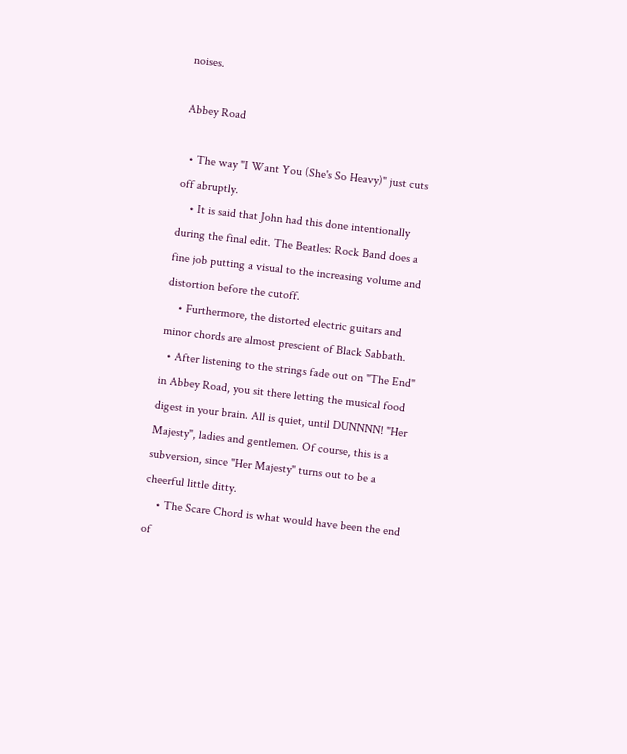noises.

Abbey Road

  • The way "I Want You (She's So Heavy)" just cuts off abruptly.
    • It is said that John had this done intentionally during the final edit. The Beatles: Rock Band does a fine job putting a visual to the increasing volume and distortion before the cutoff.
    • Furthermore, the distorted electric guitars and minor chords are almost prescient of Black Sabbath.
  • After listening to the strings fade out on "The End" in Abbey Road, you sit there letting the musical food digest in your brain. All is quiet, until DUNNNN! "Her Majesty", ladies and gentlemen. Of course, this is a subversion, since "Her Majesty" turns out to be a cheerful little ditty.
    • The Scare Chord is what would have been the end of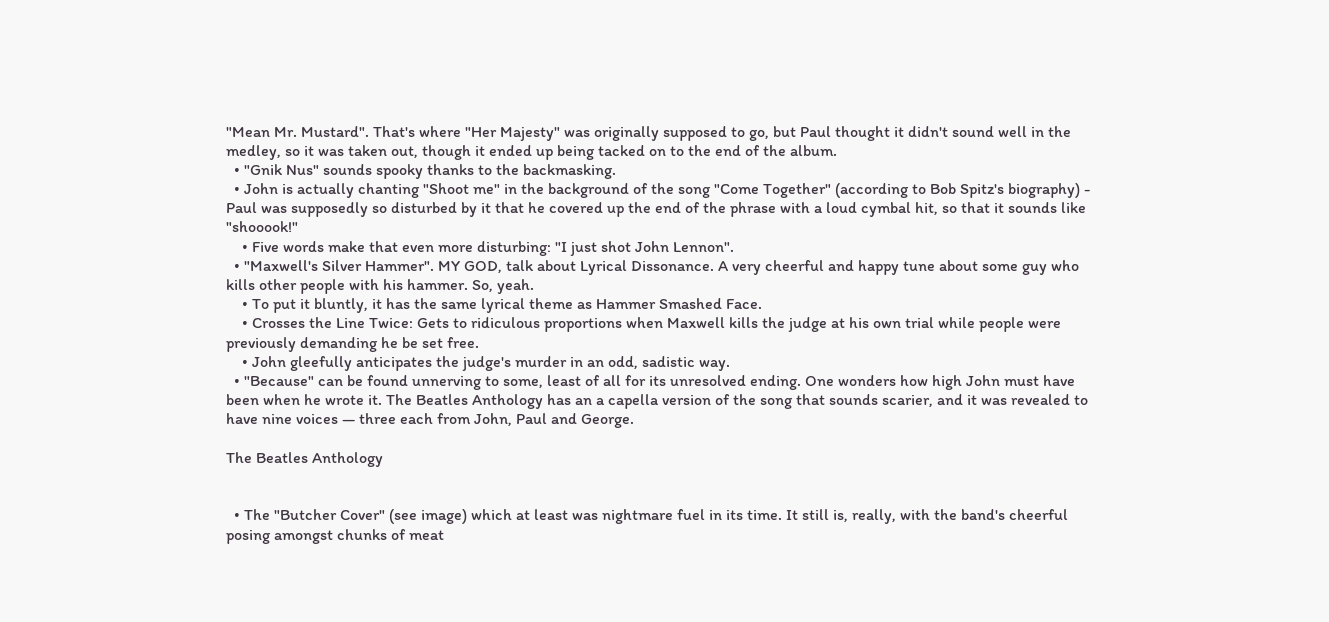"Mean Mr. Mustard". That's where "Her Majesty" was originally supposed to go, but Paul thought it didn't sound well in the medley, so it was taken out, though it ended up being tacked on to the end of the album.
  • "Gnik Nus" sounds spooky thanks to the backmasking.
  • John is actually chanting "Shoot me" in the background of the song "Come Together" (according to Bob Spitz's biography) - Paul was supposedly so disturbed by it that he covered up the end of the phrase with a loud cymbal hit, so that it sounds like "shooook!"
    • Five words make that even more disturbing: "I just shot John Lennon".
  • "Maxwell's Silver Hammer". MY GOD, talk about Lyrical Dissonance. A very cheerful and happy tune about some guy who kills other people with his hammer. So, yeah.
    • To put it bluntly, it has the same lyrical theme as Hammer Smashed Face.
    • Crosses the Line Twice: Gets to ridiculous proportions when Maxwell kills the judge at his own trial while people were previously demanding he be set free.
    • John gleefully anticipates the judge's murder in an odd, sadistic way.
  • "Because" can be found unnerving to some, least of all for its unresolved ending. One wonders how high John must have been when he wrote it. The Beatles Anthology has an a capella version of the song that sounds scarier, and it was revealed to have nine voices — three each from John, Paul and George.

The Beatles Anthology


  • The "Butcher Cover" (see image) which at least was nightmare fuel in its time. It still is, really, with the band's cheerful posing amongst chunks of meat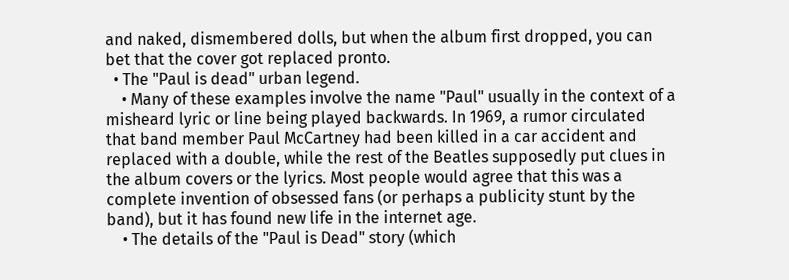and naked, dismembered dolls, but when the album first dropped, you can bet that the cover got replaced pronto.
  • The "Paul is dead" urban legend.
    • Many of these examples involve the name "Paul" usually in the context of a misheard lyric or line being played backwards. In 1969, a rumor circulated that band member Paul McCartney had been killed in a car accident and replaced with a double, while the rest of the Beatles supposedly put clues in the album covers or the lyrics. Most people would agree that this was a complete invention of obsessed fans (or perhaps a publicity stunt by the band), but it has found new life in the internet age.
    • The details of the "Paul is Dead" story (which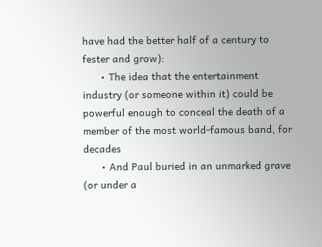have had the better half of a century to fester and grow):
      • The idea that the entertainment industry (or someone within it) could be powerful enough to conceal the death of a member of the most world-famous band, for decades
      • And Paul buried in an unmarked grave (or under a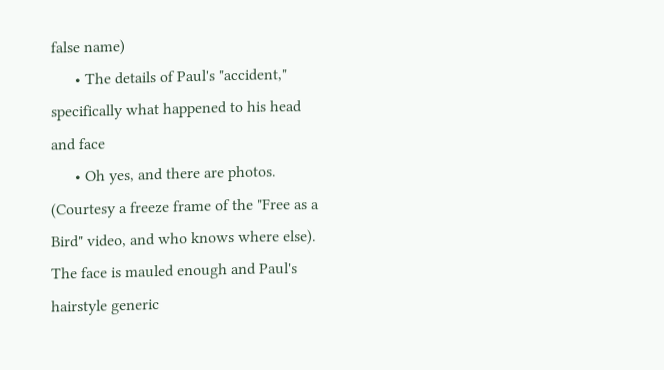false name)
      • The details of Paul's "accident," specifically what happened to his head and face
      • Oh yes, and there are photos. (Courtesy a freeze frame of the "Free as a Bird" video, and who knows where else). The face is mauled enough and Paul's hairstyle generic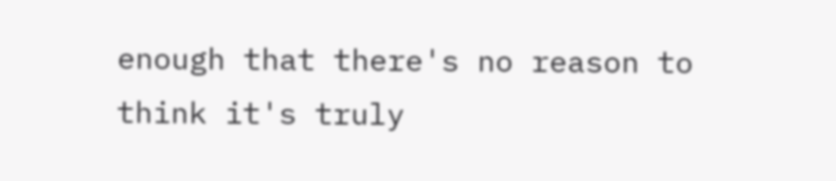enough that there's no reason to think it's truly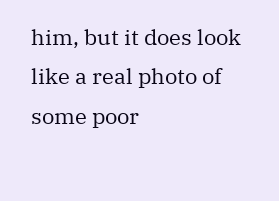him, but it does look like a real photo of some poor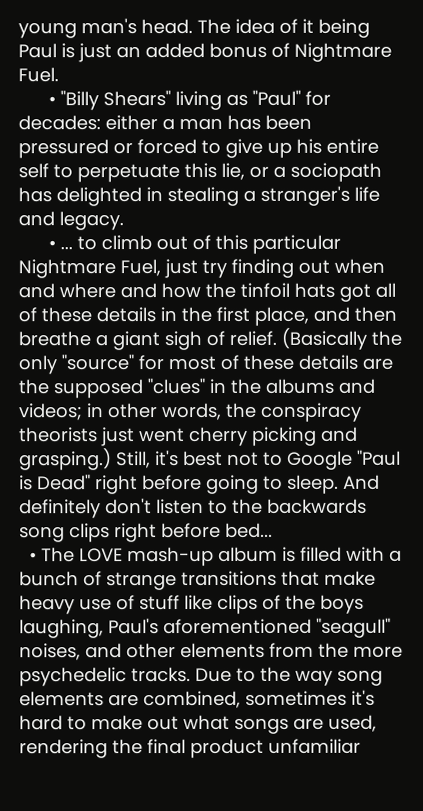young man's head. The idea of it being Paul is just an added bonus of Nightmare Fuel.
      • "Billy Shears" living as "Paul" for decades: either a man has been pressured or forced to give up his entire self to perpetuate this lie, or a sociopath has delighted in stealing a stranger's life and legacy.
      • ... to climb out of this particular Nightmare Fuel, just try finding out when and where and how the tinfoil hats got all of these details in the first place, and then breathe a giant sigh of relief. (Basically the only "source" for most of these details are the supposed "clues" in the albums and videos; in other words, the conspiracy theorists just went cherry picking and grasping.) Still, it's best not to Google "Paul is Dead" right before going to sleep. And definitely don't listen to the backwards song clips right before bed...
  • The LOVE mash-up album is filled with a bunch of strange transitions that make heavy use of stuff like clips of the boys laughing, Paul's aforementioned "seagull" noises, and other elements from the more psychedelic tracks. Due to the way song elements are combined, sometimes it's hard to make out what songs are used, rendering the final product unfamiliar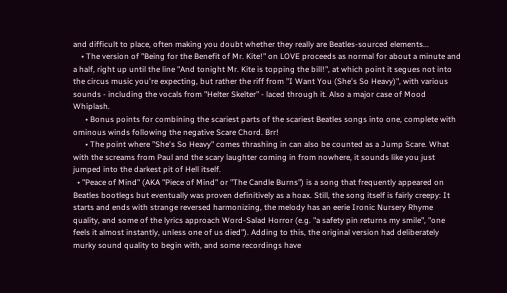and difficult to place, often making you doubt whether they really are Beatles-sourced elements...
    • The version of "Being for the Benefit of Mr. Kite!" on LOVE proceeds as normal for about a minute and a half, right up until the line "And tonight Mr. Kite is topping the bill!", at which point it segues not into the circus music you're expecting, but rather the riff from "I Want You (She's So Heavy)", with various sounds - including the vocals from "Helter Skelter" - laced through it. Also a major case of Mood Whiplash.
      • Bonus points for combining the scariest parts of the scariest Beatles songs into one, complete with ominous winds following the negative Scare Chord. Brr!
      • The point where "She's So Heavy" comes thrashing in can also be counted as a Jump Scare. What with the screams from Paul and the scary laughter coming in from nowhere, it sounds like you just jumped into the darkest pit of Hell itself.
  • "Peace of Mind" (AKA "Piece of Mind" or "The Candle Burns") is a song that frequently appeared on Beatles bootlegs but eventually was proven definitively as a hoax. Still, the song itself is fairly creepy: It starts and ends with strange reversed harmonizing, the melody has an eerie Ironic Nursery Rhyme quality, and some of the lyrics approach Word-Salad Horror (e.g. "a safety pin returns my smile", "one feels it almost instantly, unless one of us died"). Adding to this, the original version had deliberately murky sound quality to begin with, and some recordings have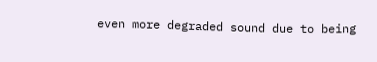even more degraded sound due to being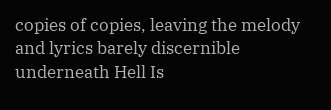copies of copies, leaving the melody and lyrics barely discernible underneath Hell Is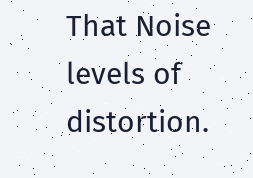That Noise levels of distortion.